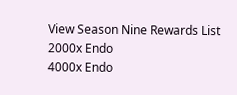View Season Nine Rewards List
2000x Endo
4000x Endo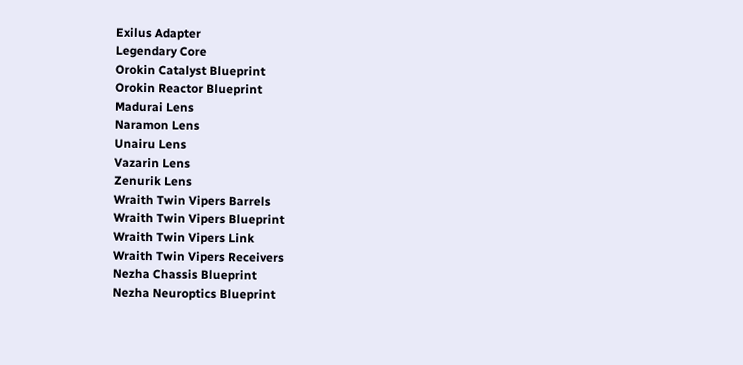Exilus Adapter
Legendary Core
Orokin Catalyst Blueprint
Orokin Reactor Blueprint
Madurai Lens
Naramon Lens
Unairu Lens
Vazarin Lens
Zenurik Lens
Wraith Twin Vipers Barrels
Wraith Twin Vipers Blueprint
Wraith Twin Vipers Link
Wraith Twin Vipers Receivers
Nezha Chassis Blueprint
Nezha Neuroptics Blueprint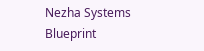Nezha Systems Blueprint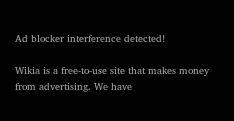Ad blocker interference detected!

Wikia is a free-to-use site that makes money from advertising. We have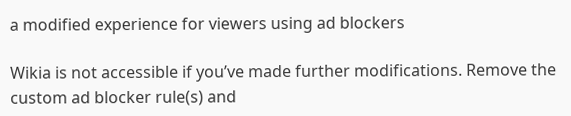a modified experience for viewers using ad blockers

Wikia is not accessible if you’ve made further modifications. Remove the custom ad blocker rule(s) and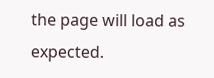the page will load as expected.